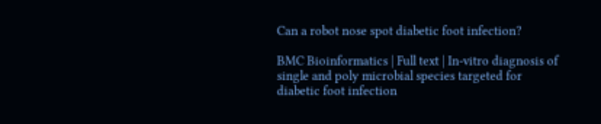Can a robot nose spot diabetic foot infection?

BMC Bioinformatics | Full text | In-vitro diagnosis of single and poly microbial species targeted for diabetic foot infection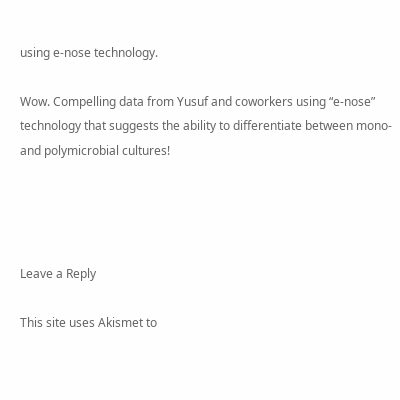using e-nose technology.

Wow. Compelling data from Yusuf and coworkers using “e-nose” technology that suggests the ability to differentiate between mono- and polymicrobial cultures!




Leave a Reply

This site uses Akismet to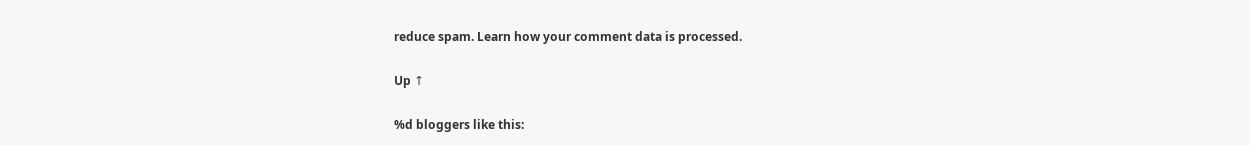reduce spam. Learn how your comment data is processed.

Up ↑

%d bloggers like this: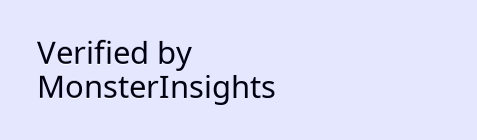Verified by MonsterInsights